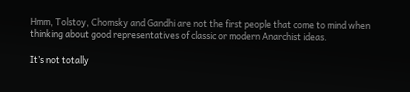Hmm, Tolstoy, Chomsky and Gandhi are not the first people that come to mind when thinking about good representatives of classic or modern Anarchist ideas.

It’s not totally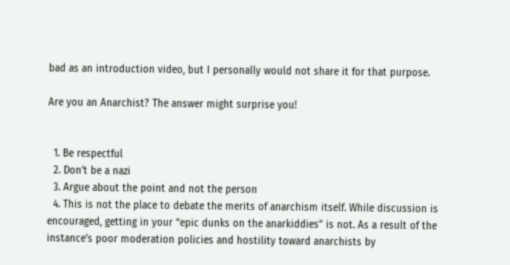bad as an introduction video, but I personally would not share it for that purpose.

Are you an Anarchist? The answer might surprise you!


  1. Be respectful
  2. Don’t be a nazi
  3. Argue about the point and not the person
  4. This is not the place to debate the merits of anarchism itself. While discussion is encouraged, getting in your “epic dunks on the anarkiddies” is not. As a result of the instance’s poor moderation policies and hostility toward anarchists by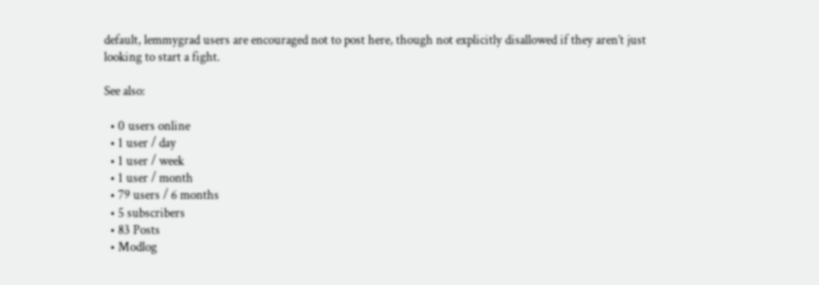default, lemmygrad users are encouraged not to post here, though not explicitly disallowed if they aren’t just looking to start a fight.

See also:

  • 0 users online
  • 1 user / day
  • 1 user / week
  • 1 user / month
  • 79 users / 6 months
  • 5 subscribers
  • 83 Posts
  • Modlog